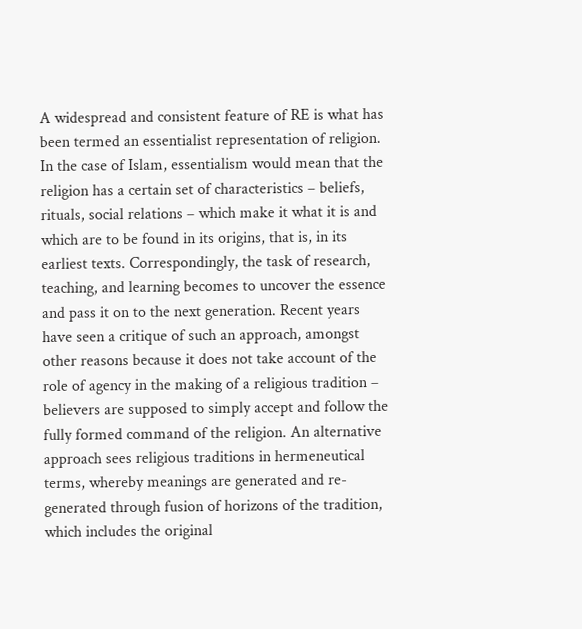A widespread and consistent feature of RE is what has been termed an essentialist representation of religion. In the case of Islam, essentialism would mean that the religion has a certain set of characteristics – beliefs, rituals, social relations – which make it what it is and which are to be found in its origins, that is, in its earliest texts. Correspondingly, the task of research, teaching, and learning becomes to uncover the essence and pass it on to the next generation. Recent years have seen a critique of such an approach, amongst other reasons because it does not take account of the role of agency in the making of a religious tradition – believers are supposed to simply accept and follow the fully formed command of the religion. An alternative approach sees religious traditions in hermeneutical terms, whereby meanings are generated and re-generated through fusion of horizons of the tradition, which includes the original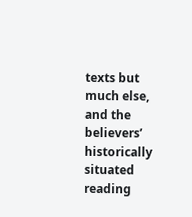texts but much else, and the believers’ historically situated reading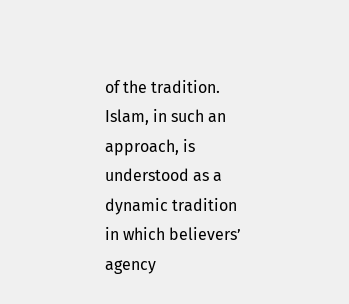of the tradition. Islam, in such an approach, is understood as a dynamic tradition in which believers’ agency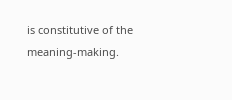is constitutive of the meaning-making.